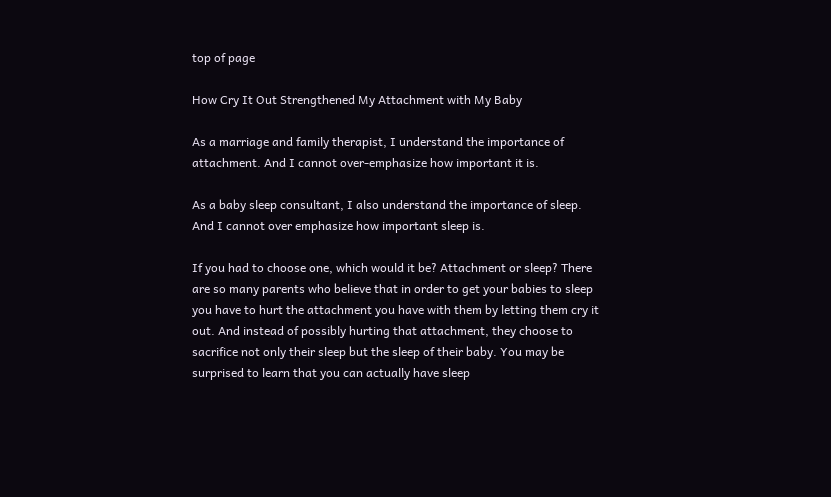top of page

How Cry It Out Strengthened My Attachment with My Baby

As a marriage and family therapist, I understand the importance of attachment. And I cannot over-emphasize how important it is.

As a baby sleep consultant, I also understand the importance of sleep. And I cannot over emphasize how important sleep is.

If you had to choose one, which would it be? Attachment or sleep? There are so many parents who believe that in order to get your babies to sleep you have to hurt the attachment you have with them by letting them cry it out. And instead of possibly hurting that attachment, they choose to sacrifice not only their sleep but the sleep of their baby. You may be surprised to learn that you can actually have sleep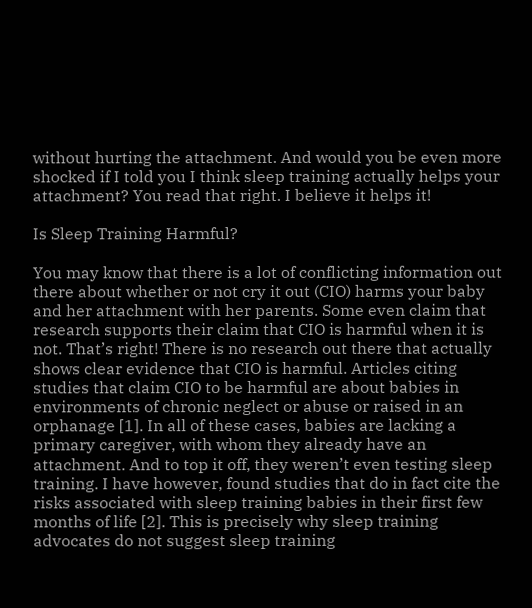without hurting the attachment. And would you be even more shocked if I told you I think sleep training actually helps your attachment? You read that right. I believe it helps it!

Is Sleep Training Harmful?

You may know that there is a lot of conflicting information out there about whether or not cry it out (CIO) harms your baby and her attachment with her parents. Some even claim that research supports their claim that CIO is harmful when it is not. That’s right! There is no research out there that actually shows clear evidence that CIO is harmful. Articles citing studies that claim CIO to be harmful are about babies in environments of chronic neglect or abuse or raised in an orphanage [1]. In all of these cases, babies are lacking a primary caregiver, with whom they already have an attachment. And to top it off, they weren’t even testing sleep training. I have however, found studies that do in fact cite the risks associated with sleep training babies in their first few months of life [2]. This is precisely why sleep training advocates do not suggest sleep training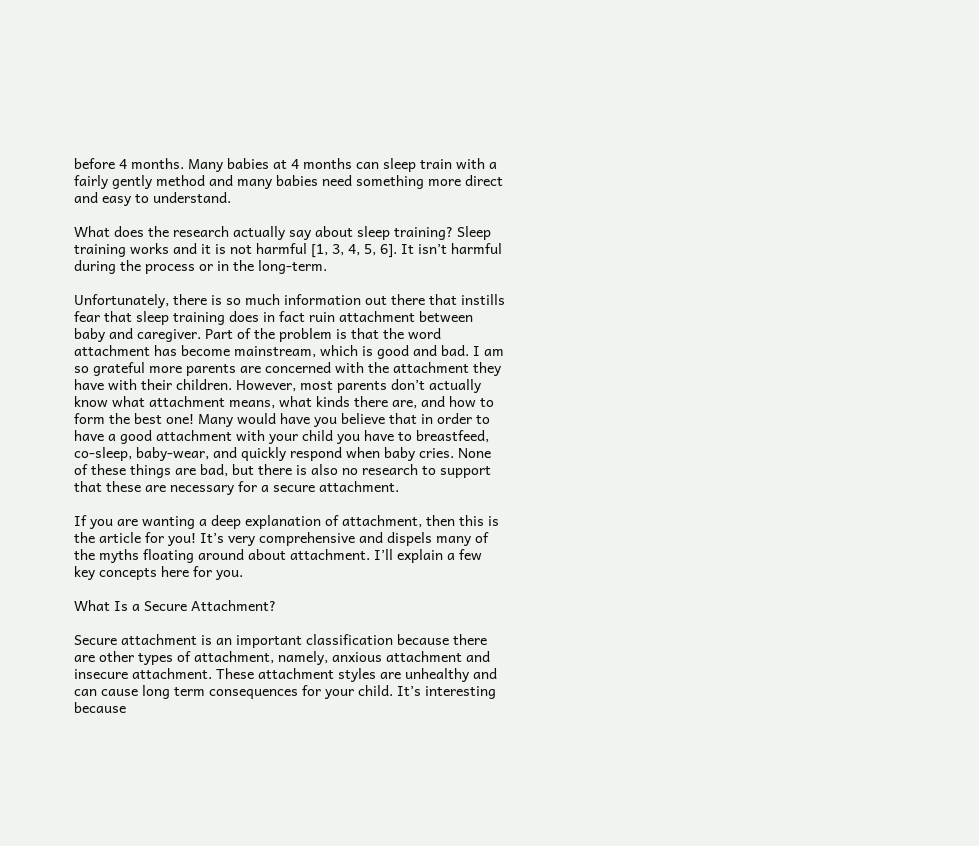before 4 months. Many babies at 4 months can sleep train with a fairly gently method and many babies need something more direct and easy to understand.

What does the research actually say about sleep training? Sleep training works and it is not harmful [1, 3, 4, 5, 6]. It isn’t harmful during the process or in the long-term.

Unfortunately, there is so much information out there that instills fear that sleep training does in fact ruin attachment between baby and caregiver. Part of the problem is that the word attachment has become mainstream, which is good and bad. I am so grateful more parents are concerned with the attachment they have with their children. However, most parents don’t actually know what attachment means, what kinds there are, and how to form the best one! Many would have you believe that in order to have a good attachment with your child you have to breastfeed, co-sleep, baby-wear, and quickly respond when baby cries. None of these things are bad, but there is also no research to support that these are necessary for a secure attachment.

If you are wanting a deep explanation of attachment, then this is the article for you! It’s very comprehensive and dispels many of the myths floating around about attachment. I’ll explain a few key concepts here for you.

What Is a Secure Attachment?

Secure attachment is an important classification because there are other types of attachment, namely, anxious attachment and insecure attachment. These attachment styles are unhealthy and can cause long term consequences for your child. It’s interesting because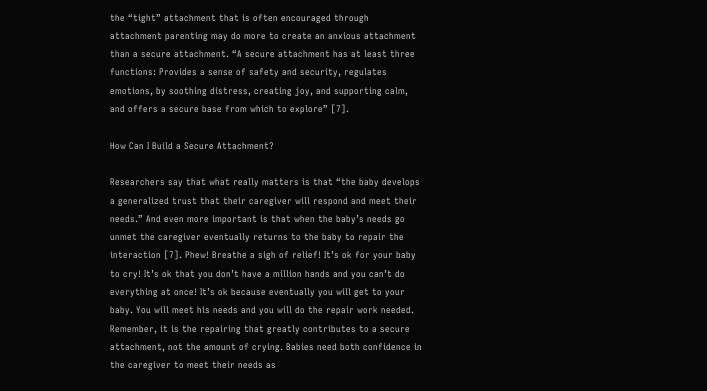the “tight” attachment that is often encouraged through attachment parenting may do more to create an anxious attachment than a secure attachment. “A secure attachment has at least three functions: Provides a sense of safety and security, regulates emotions, by soothing distress, creating joy, and supporting calm, and offers a secure base from which to explore” [7].

How Can I Build a Secure Attachment?

Researchers say that what really matters is that “the baby develops a generalized trust that their caregiver will respond and meet their needs.” And even more important is that when the baby’s needs go unmet the caregiver eventually returns to the baby to repair the interaction [7]. Phew! Breathe a sigh of relief! It’s ok for your baby to cry! It’s ok that you don’t have a million hands and you can’t do everything at once! It’s ok because eventually you will get to your baby. You will meet his needs and you will do the repair work needed. Remember, it is the repairing that greatly contributes to a secure attachment, not the amount of crying. Babies need both confidence in the caregiver to meet their needs as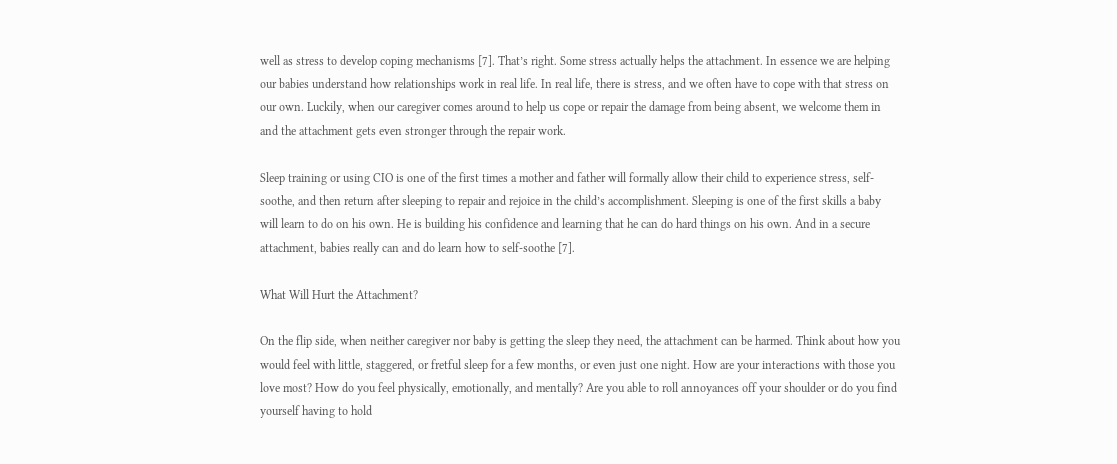well as stress to develop coping mechanisms [7]. That’s right. Some stress actually helps the attachment. In essence we are helping our babies understand how relationships work in real life. In real life, there is stress, and we often have to cope with that stress on our own. Luckily, when our caregiver comes around to help us cope or repair the damage from being absent, we welcome them in and the attachment gets even stronger through the repair work.

Sleep training or using CIO is one of the first times a mother and father will formally allow their child to experience stress, self-soothe, and then return after sleeping to repair and rejoice in the child’s accomplishment. Sleeping is one of the first skills a baby will learn to do on his own. He is building his confidence and learning that he can do hard things on his own. And in a secure attachment, babies really can and do learn how to self-soothe [7].

What Will Hurt the Attachment?

On the flip side, when neither caregiver nor baby is getting the sleep they need, the attachment can be harmed. Think about how you would feel with little, staggered, or fretful sleep for a few months, or even just one night. How are your interactions with those you love most? How do you feel physically, emotionally, and mentally? Are you able to roll annoyances off your shoulder or do you find yourself having to hold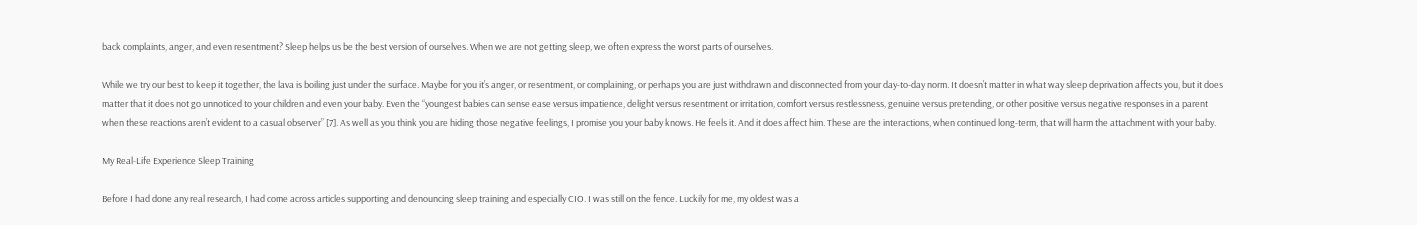back complaints, anger, and even resentment? Sleep helps us be the best version of ourselves. When we are not getting sleep, we often express the worst parts of ourselves.

While we try our best to keep it together, the lava is boiling just under the surface. Maybe for you it’s anger, or resentment, or complaining, or perhaps you are just withdrawn and disconnected from your day-to-day norm. It doesn’t matter in what way sleep deprivation affects you, but it does matter that it does not go unnoticed to your children and even your baby. Even the “youngest babies can sense ease versus impatience, delight versus resentment or irritation, comfort versus restlessness, genuine versus pretending, or other positive versus negative responses in a parent when these reactions aren’t evident to a casual observer” [7]. As well as you think you are hiding those negative feelings, I promise you your baby knows. He feels it. And it does affect him. These are the interactions, when continued long-term, that will harm the attachment with your baby.

My Real-Life Experience Sleep Training

Before I had done any real research, I had come across articles supporting and denouncing sleep training and especially CIO. I was still on the fence. Luckily for me, my oldest was a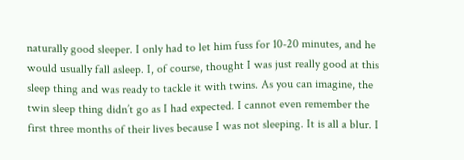naturally good sleeper. I only had to let him fuss for 10-20 minutes, and he would usually fall asleep. I, of course, thought I was just really good at this sleep thing and was ready to tackle it with twins. As you can imagine, the twin sleep thing didn’t go as I had expected. I cannot even remember the first three months of their lives because I was not sleeping. It is all a blur. I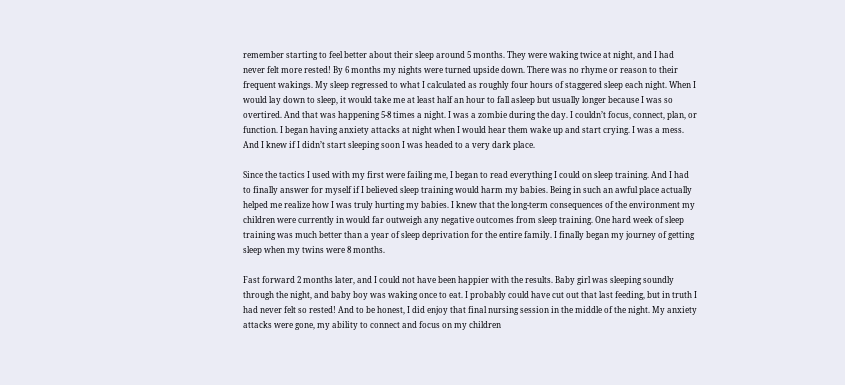remember starting to feel better about their sleep around 5 months. They were waking twice at night, and I had never felt more rested! By 6 months my nights were turned upside down. There was no rhyme or reason to their frequent wakings. My sleep regressed to what I calculated as roughly four hours of staggered sleep each night. When I would lay down to sleep, it would take me at least half an hour to fall asleep but usually longer because I was so overtired. And that was happening 5-8 times a night. I was a zombie during the day. I couldn’t focus, connect, plan, or function. I began having anxiety attacks at night when I would hear them wake up and start crying. I was a mess. And I knew if I didn’t start sleeping soon I was headed to a very dark place.

Since the tactics I used with my first were failing me, I began to read everything I could on sleep training. And I had to finally answer for myself if I believed sleep training would harm my babies. Being in such an awful place actually helped me realize how I was truly hurting my babies. I knew that the long-term consequences of the environment my children were currently in would far outweigh any negative outcomes from sleep training. One hard week of sleep training was much better than a year of sleep deprivation for the entire family. I finally began my journey of getting sleep when my twins were 8 months.

Fast forward 2 months later, and I could not have been happier with the results. Baby girl was sleeping soundly through the night, and baby boy was waking once to eat. I probably could have cut out that last feeding, but in truth I had never felt so rested! And to be honest, I did enjoy that final nursing session in the middle of the night. My anxiety attacks were gone, my ability to connect and focus on my children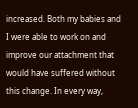increased. Both my babies and I were able to work on and improve our attachment that would have suffered without this change. In every way,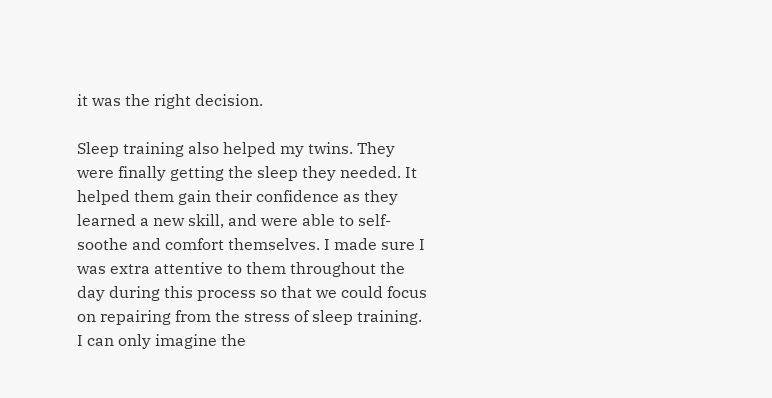it was the right decision.

Sleep training also helped my twins. They were finally getting the sleep they needed. It helped them gain their confidence as they learned a new skill, and were able to self-soothe and comfort themselves. I made sure I was extra attentive to them throughout the day during this process so that we could focus on repairing from the stress of sleep training. I can only imagine the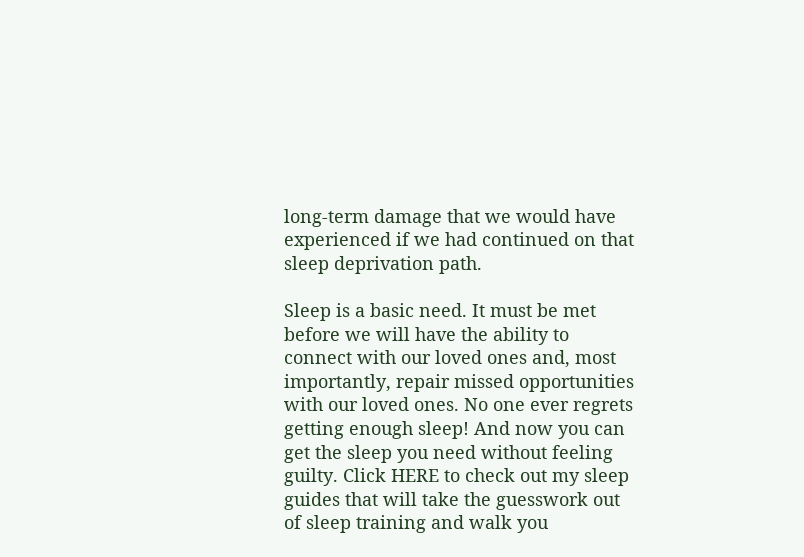long-term damage that we would have experienced if we had continued on that sleep deprivation path.

Sleep is a basic need. It must be met before we will have the ability to connect with our loved ones and, most importantly, repair missed opportunities with our loved ones. No one ever regrets getting enough sleep! And now you can get the sleep you need without feeling guilty. Click HERE to check out my sleep guides that will take the guesswork out of sleep training and walk you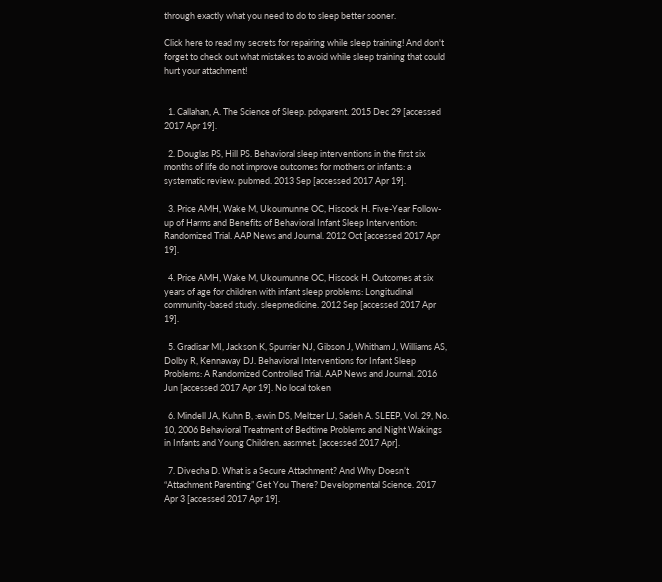through exactly what you need to do to sleep better sooner.

Click here to read my secrets for repairing while sleep training! And don't forget to check out what mistakes to avoid while sleep training that could hurt your attachment!


  1. Callahan, A. The Science of Sleep. pdxparent. 2015 Dec 29 [accessed 2017 Apr 19].

  2. Douglas PS, Hill PS. Behavioral sleep interventions in the first six months of life do not improve outcomes for mothers or infants: a systematic review. pubmed. 2013 Sep [accessed 2017 Apr 19].

  3. Price AMH, Wake M, Ukoumunne OC, Hiscock H. Five-Year Follow-up of Harms and Benefits of Behavioral Infant Sleep Intervention: Randomized Trial. AAP News and Journal. 2012 Oct [accessed 2017 Apr 19].

  4. Price AMH, Wake M, Ukoumunne OC, Hiscock H. Outcomes at six years of age for children with infant sleep problems: Longitudinal community-based study. sleepmedicine. 2012 Sep [accessed 2017 Apr 19].

  5. Gradisar MI, Jackson K, Spurrier NJ, Gibson J, Whitham J, Williams AS, Dolby R, Kennaway DJ. Behavioral Interventions for Infant Sleep Problems: A Randomized Controlled Trial. AAP News and Journal. 2016 Jun [accessed 2017 Apr 19]. No local token

  6. Mindell JA, Kuhn B, :ewin DS, Meltzer LJ, Sadeh A. SLEEP, Vol. 29, No. 10, 2006 Behavioral Treatment of Bedtime Problems and Night Wakings in Infants and Young Children. aasmnet. [accessed 2017 Apr].

  7. Divecha D. What is a Secure Attachment? And Why Doesn’t “Attachment Parenting” Get You There? Developmental Science. 2017 Apr 3 [accessed 2017 Apr 19].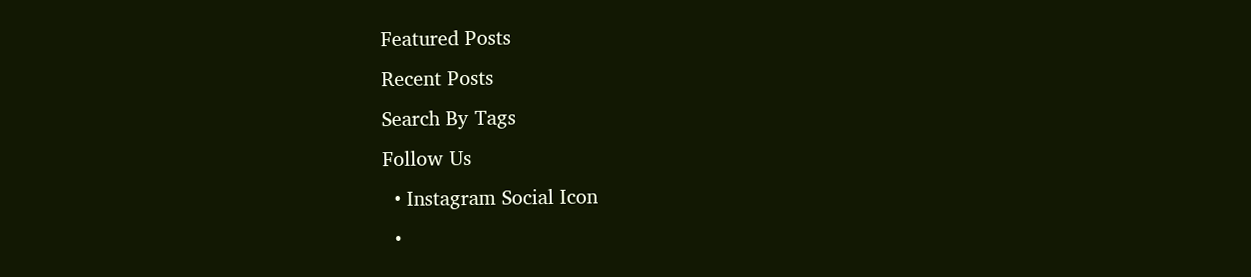Featured Posts
Recent Posts
Search By Tags
Follow Us
  • Instagram Social Icon
  •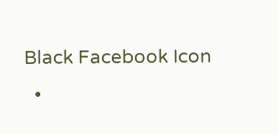Black Facebook Icon
  •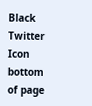Black Twitter Icon
bottom of page